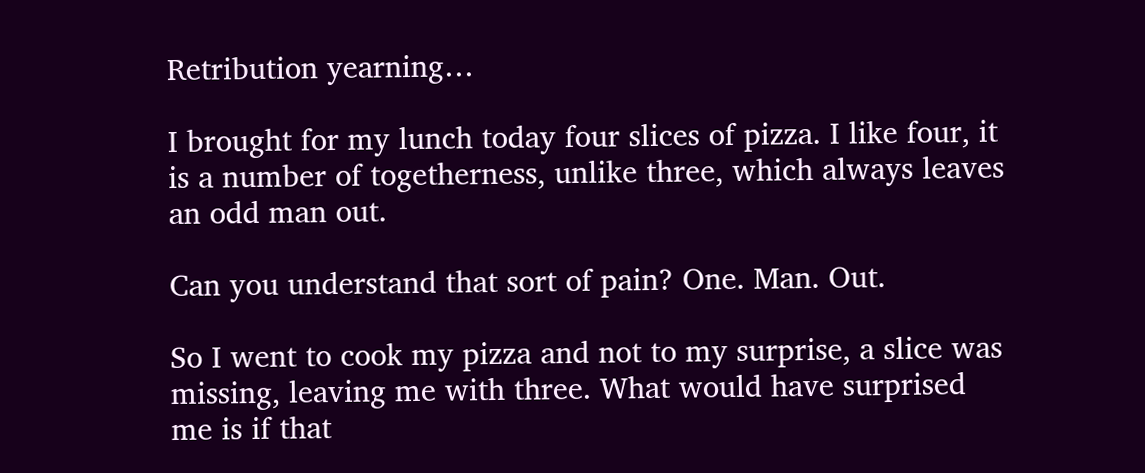Retribution yearning…

I brought for my lunch today four slices of pizza. I like four, it is a number of togetherness, unlike three, which always leaves an odd man out.

Can you understand that sort of pain? One. Man. Out.

So I went to cook my pizza and not to my surprise, a slice was missing, leaving me with three. What would have surprised me is if that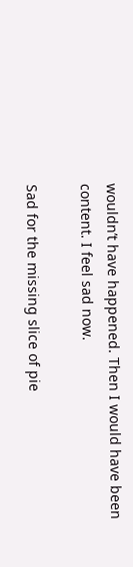wouldn’t have happened. Then I would have been content. I feel sad now.

Sad for the missing slice of pie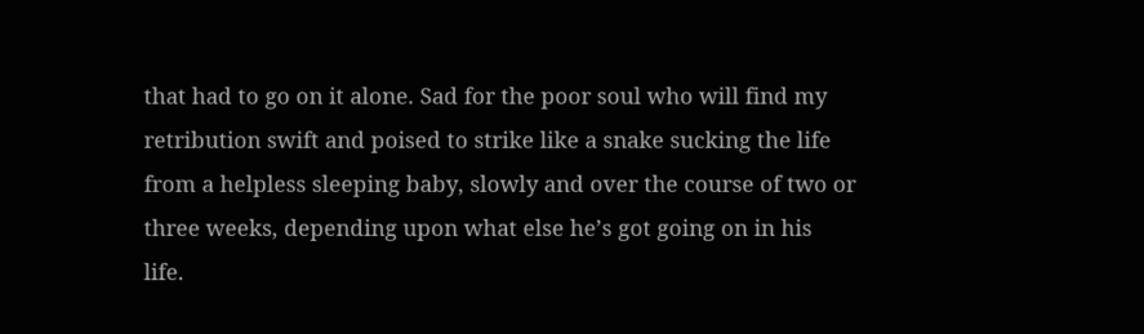that had to go on it alone. Sad for the poor soul who will find my retribution swift and poised to strike like a snake sucking the life from a helpless sleeping baby, slowly and over the course of two or three weeks, depending upon what else he’s got going on in his life.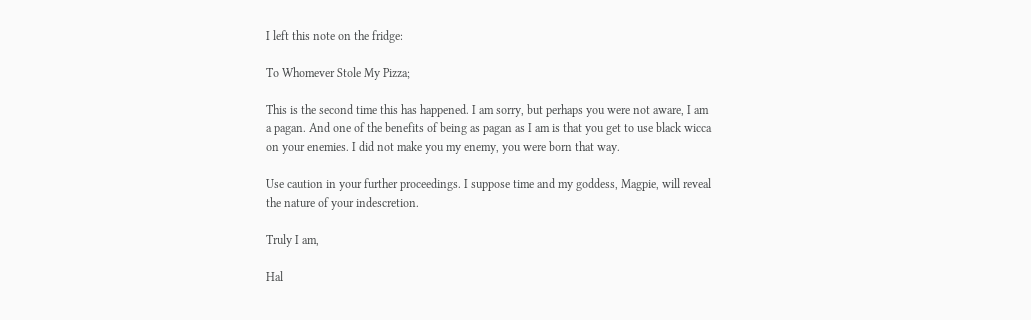I left this note on the fridge:

To Whomever Stole My Pizza;

This is the second time this has happened. I am sorry, but perhaps you were not aware, I am a pagan. And one of the benefits of being as pagan as I am is that you get to use black wicca on your enemies. I did not make you my enemy, you were born that way.

Use caution in your further proceedings. I suppose time and my goddess, Magpie, will reveal the nature of your indescretion.

Truly I am,

Hal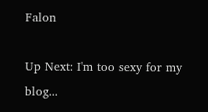Falon

Up Next: I'm too sexy for my blog...